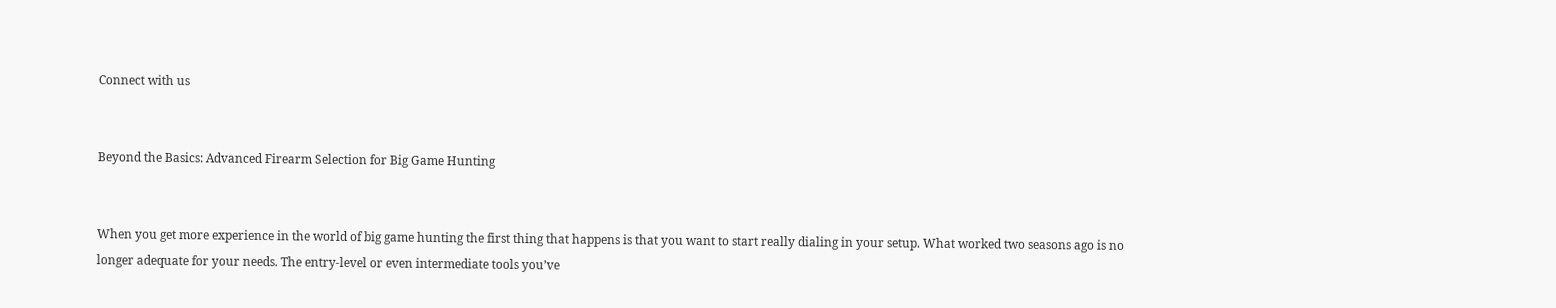Connect with us


Beyond the Basics: Advanced Firearm Selection for Big Game Hunting


When you get more experience in the world of big game hunting the first thing that happens is that you want to start really dialing in your setup. What worked two seasons ago is no longer adequate for your needs. The entry-level or even intermediate tools you’ve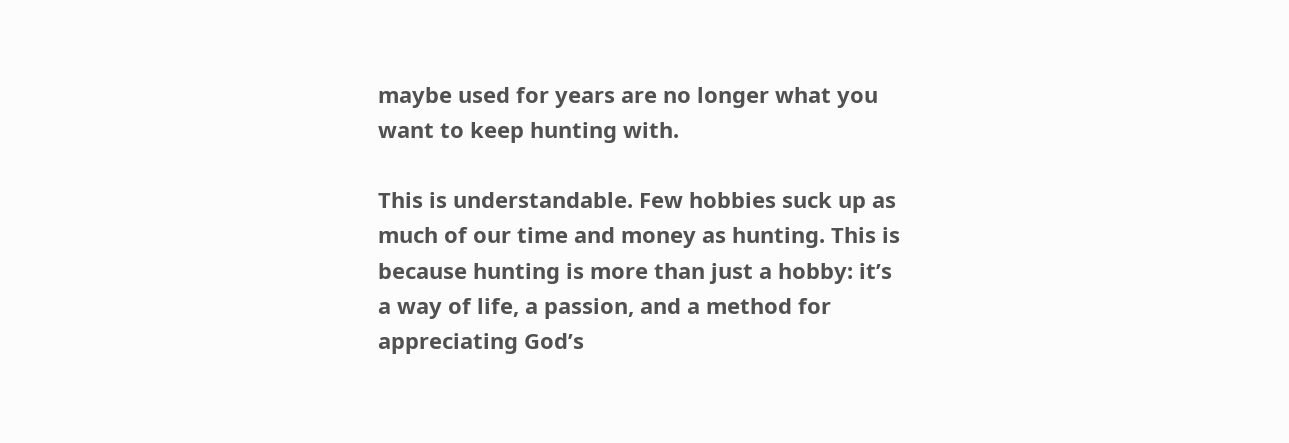maybe used for years are no longer what you want to keep hunting with.

This is understandable. Few hobbies suck up as much of our time and money as hunting. This is because hunting is more than just a hobby: it’s a way of life, a passion, and a method for appreciating God’s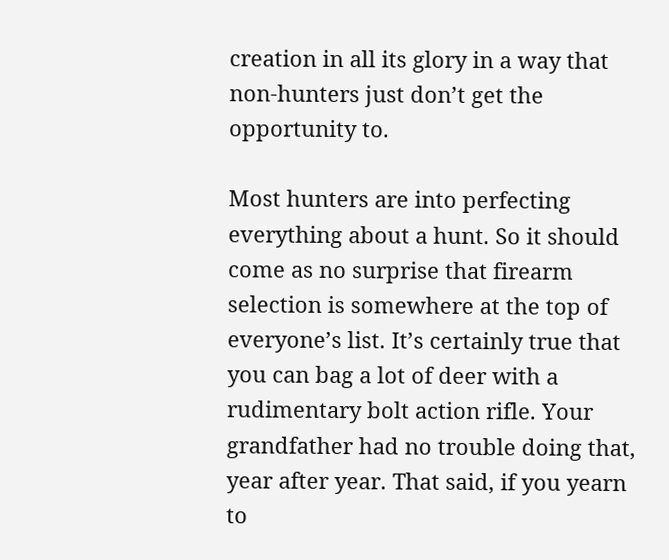creation in all its glory in a way that non-hunters just don’t get the opportunity to.

Most hunters are into perfecting everything about a hunt. So it should come as no surprise that firearm selection is somewhere at the top of everyone’s list. It’s certainly true that you can bag a lot of deer with a rudimentary bolt action rifle. Your grandfather had no trouble doing that, year after year. That said, if you yearn to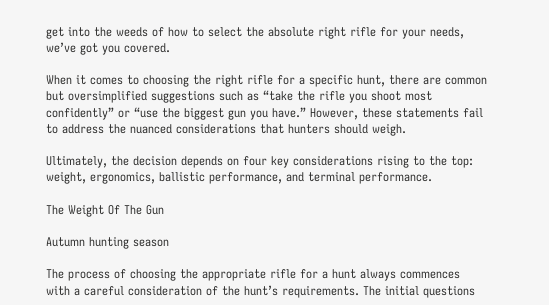get into the weeds of how to select the absolute right rifle for your needs, we’ve got you covered.

When it comes to choosing the right rifle for a specific hunt, there are common but oversimplified suggestions such as “take the rifle you shoot most confidently” or “use the biggest gun you have.” However, these statements fail to address the nuanced considerations that hunters should weigh.

Ultimately, the decision depends on four key considerations rising to the top: weight, ergonomics, ballistic performance, and terminal performance.

The Weight Of The Gun

Autumn hunting season

The process of choosing the appropriate rifle for a hunt always commences with a careful consideration of the hunt’s requirements. The initial questions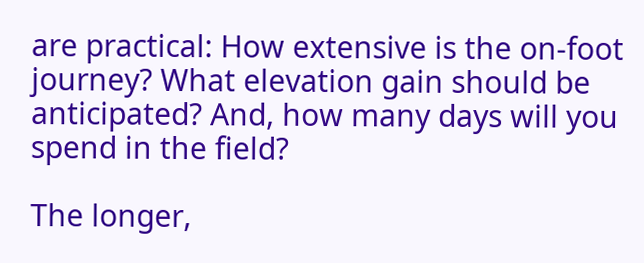are practical: How extensive is the on-foot journey? What elevation gain should be anticipated? And, how many days will you spend in the field?

The longer,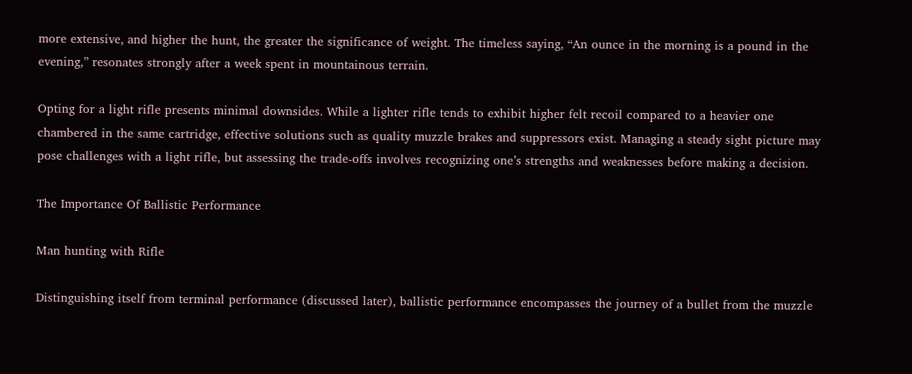more extensive, and higher the hunt, the greater the significance of weight. The timeless saying, “An ounce in the morning is a pound in the evening,” resonates strongly after a week spent in mountainous terrain.

Opting for a light rifle presents minimal downsides. While a lighter rifle tends to exhibit higher felt recoil compared to a heavier one chambered in the same cartridge, effective solutions such as quality muzzle brakes and suppressors exist. Managing a steady sight picture may pose challenges with a light rifle, but assessing the trade-offs involves recognizing one’s strengths and weaknesses before making a decision.

The Importance Of Ballistic Performance

Man hunting with Rifle

Distinguishing itself from terminal performance (discussed later), ballistic performance encompasses the journey of a bullet from the muzzle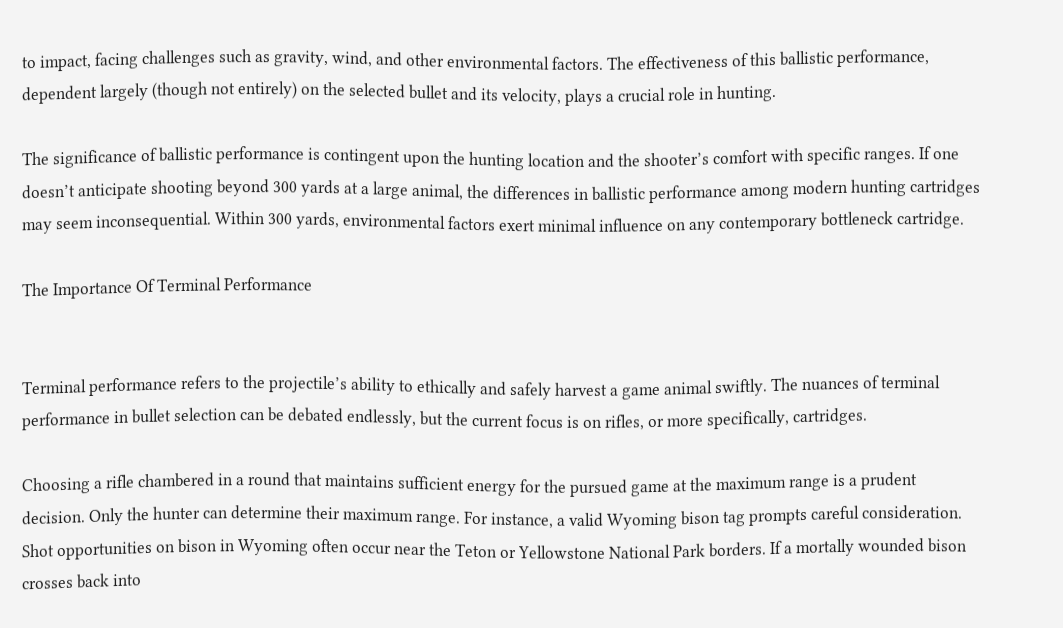to impact, facing challenges such as gravity, wind, and other environmental factors. The effectiveness of this ballistic performance, dependent largely (though not entirely) on the selected bullet and its velocity, plays a crucial role in hunting.

The significance of ballistic performance is contingent upon the hunting location and the shooter’s comfort with specific ranges. If one doesn’t anticipate shooting beyond 300 yards at a large animal, the differences in ballistic performance among modern hunting cartridges may seem inconsequential. Within 300 yards, environmental factors exert minimal influence on any contemporary bottleneck cartridge.

The Importance Of Terminal Performance


Terminal performance refers to the projectile’s ability to ethically and safely harvest a game animal swiftly. The nuances of terminal performance in bullet selection can be debated endlessly, but the current focus is on rifles, or more specifically, cartridges.

Choosing a rifle chambered in a round that maintains sufficient energy for the pursued game at the maximum range is a prudent decision. Only the hunter can determine their maximum range. For instance, a valid Wyoming bison tag prompts careful consideration. Shot opportunities on bison in Wyoming often occur near the Teton or Yellowstone National Park borders. If a mortally wounded bison crosses back into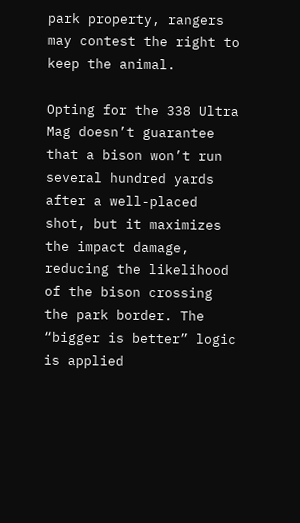park property, rangers may contest the right to keep the animal.

Opting for the 338 Ultra Mag doesn’t guarantee that a bison won’t run several hundred yards after a well-placed shot, but it maximizes the impact damage, reducing the likelihood of the bison crossing the park border. The “bigger is better” logic is applied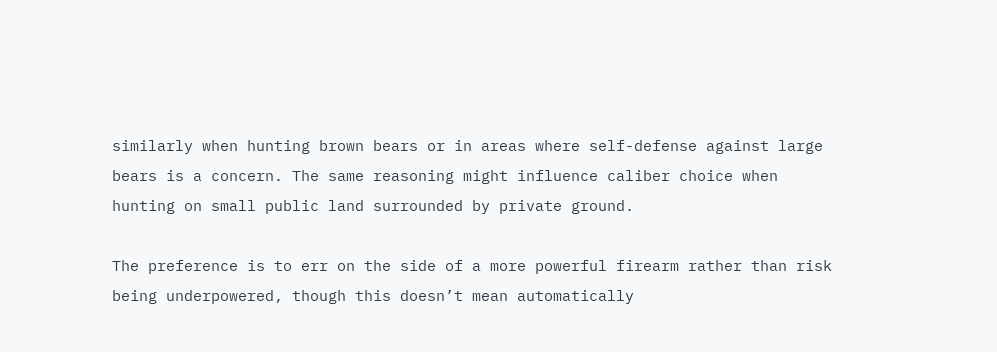similarly when hunting brown bears or in areas where self-defense against large bears is a concern. The same reasoning might influence caliber choice when hunting on small public land surrounded by private ground.

The preference is to err on the side of a more powerful firearm rather than risk being underpowered, though this doesn’t mean automatically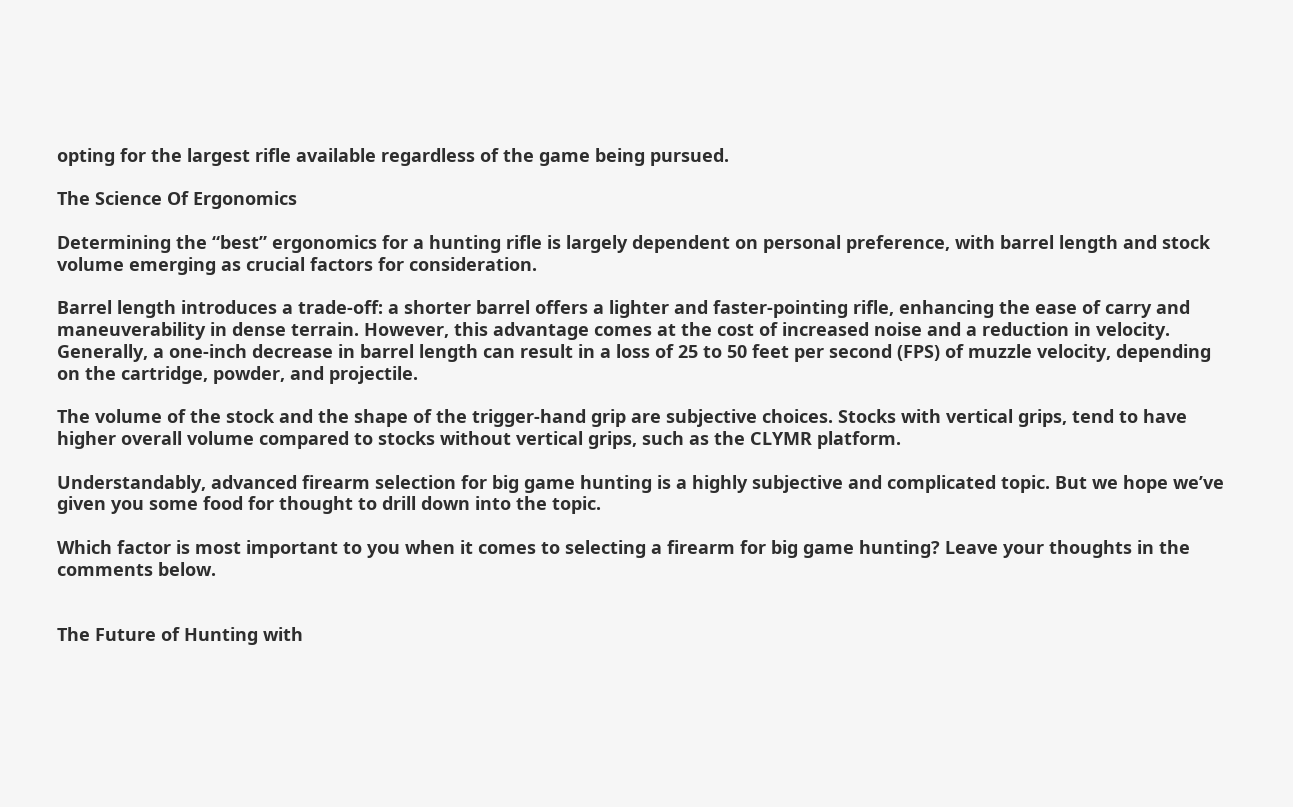opting for the largest rifle available regardless of the game being pursued.

The Science Of Ergonomics

Determining the “best” ergonomics for a hunting rifle is largely dependent on personal preference, with barrel length and stock volume emerging as crucial factors for consideration.

Barrel length introduces a trade-off: a shorter barrel offers a lighter and faster-pointing rifle, enhancing the ease of carry and maneuverability in dense terrain. However, this advantage comes at the cost of increased noise and a reduction in velocity. Generally, a one-inch decrease in barrel length can result in a loss of 25 to 50 feet per second (FPS) of muzzle velocity, depending on the cartridge, powder, and projectile.

The volume of the stock and the shape of the trigger-hand grip are subjective choices. Stocks with vertical grips, tend to have higher overall volume compared to stocks without vertical grips, such as the CLYMR platform.

Understandably, advanced firearm selection for big game hunting is a highly subjective and complicated topic. But we hope we’ve given you some food for thought to drill down into the topic.

Which factor is most important to you when it comes to selecting a firearm for big game hunting? Leave your thoughts in the comments below.


The Future of Hunting with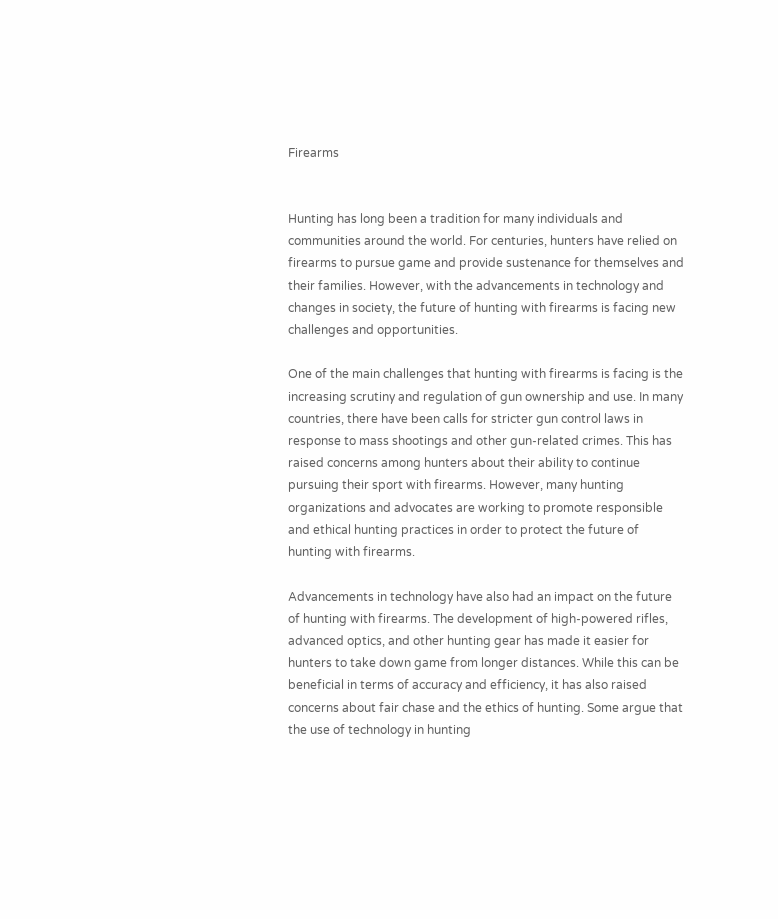Firearms


Hunting has long been a tradition for many individuals and communities around the world. For centuries, hunters have relied on firearms to pursue game and provide sustenance for themselves and their families. However, with the advancements in technology and changes in society, the future of hunting with firearms is facing new challenges and opportunities.

One of the main challenges that hunting with firearms is facing is the increasing scrutiny and regulation of gun ownership and use. In many countries, there have been calls for stricter gun control laws in response to mass shootings and other gun-related crimes. This has raised concerns among hunters about their ability to continue pursuing their sport with firearms. However, many hunting organizations and advocates are working to promote responsible and ethical hunting practices in order to protect the future of hunting with firearms.

Advancements in technology have also had an impact on the future of hunting with firearms. The development of high-powered rifles, advanced optics, and other hunting gear has made it easier for hunters to take down game from longer distances. While this can be beneficial in terms of accuracy and efficiency, it has also raised concerns about fair chase and the ethics of hunting. Some argue that the use of technology in hunting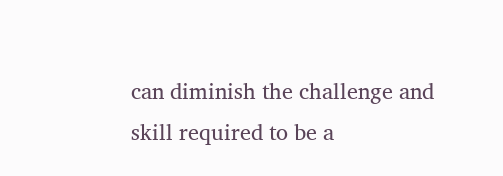can diminish the challenge and skill required to be a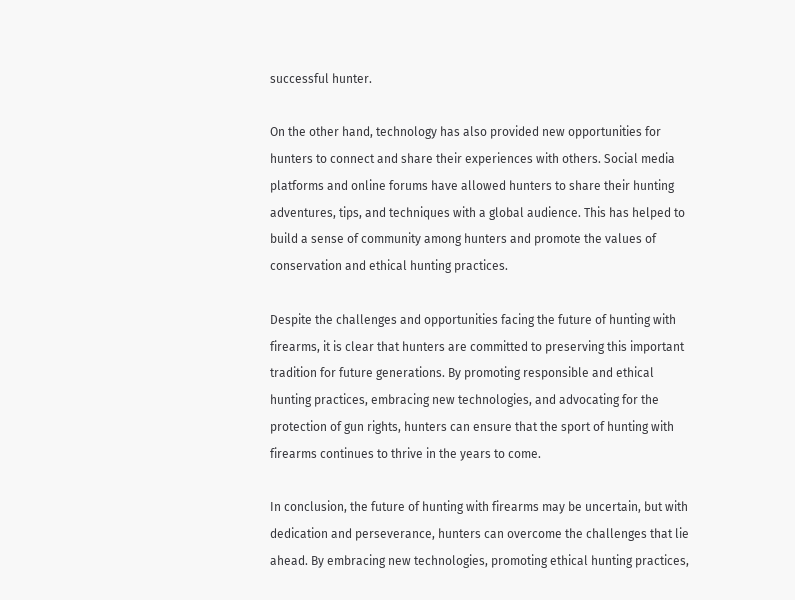successful hunter.

On the other hand, technology has also provided new opportunities for hunters to connect and share their experiences with others. Social media platforms and online forums have allowed hunters to share their hunting adventures, tips, and techniques with a global audience. This has helped to build a sense of community among hunters and promote the values of conservation and ethical hunting practices.

Despite the challenges and opportunities facing the future of hunting with firearms, it is clear that hunters are committed to preserving this important tradition for future generations. By promoting responsible and ethical hunting practices, embracing new technologies, and advocating for the protection of gun rights, hunters can ensure that the sport of hunting with firearms continues to thrive in the years to come.

In conclusion, the future of hunting with firearms may be uncertain, but with dedication and perseverance, hunters can overcome the challenges that lie ahead. By embracing new technologies, promoting ethical hunting practices,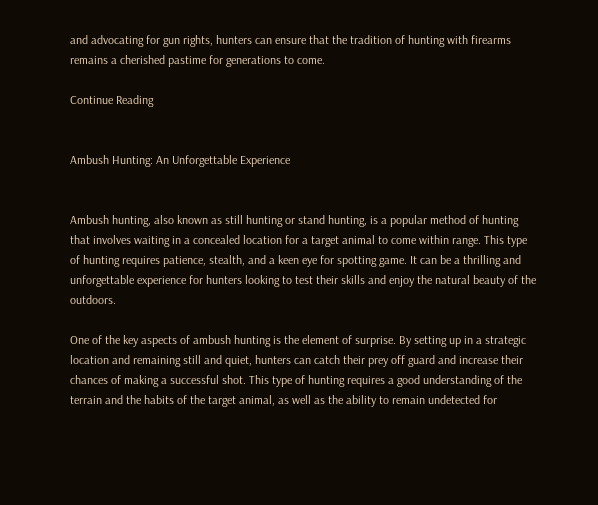and advocating for gun rights, hunters can ensure that the tradition of hunting with firearms remains a cherished pastime for generations to come.

Continue Reading


Ambush Hunting: An Unforgettable Experience


Ambush hunting, also known as still hunting or stand hunting, is a popular method of hunting that involves waiting in a concealed location for a target animal to come within range. This type of hunting requires patience, stealth, and a keen eye for spotting game. It can be a thrilling and unforgettable experience for hunters looking to test their skills and enjoy the natural beauty of the outdoors.

One of the key aspects of ambush hunting is the element of surprise. By setting up in a strategic location and remaining still and quiet, hunters can catch their prey off guard and increase their chances of making a successful shot. This type of hunting requires a good understanding of the terrain and the habits of the target animal, as well as the ability to remain undetected for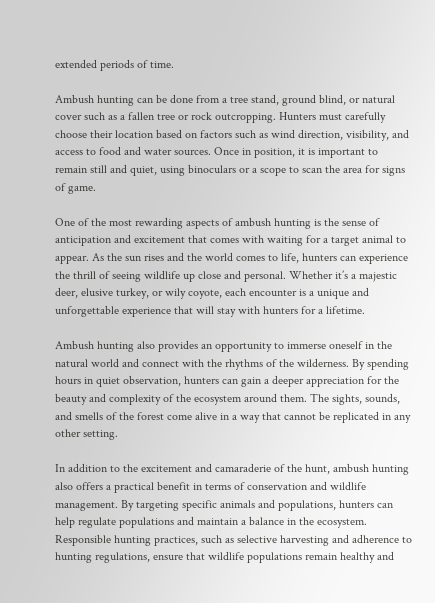extended periods of time.

Ambush hunting can be done from a tree stand, ground blind, or natural cover such as a fallen tree or rock outcropping. Hunters must carefully choose their location based on factors such as wind direction, visibility, and access to food and water sources. Once in position, it is important to remain still and quiet, using binoculars or a scope to scan the area for signs of game.

One of the most rewarding aspects of ambush hunting is the sense of anticipation and excitement that comes with waiting for a target animal to appear. As the sun rises and the world comes to life, hunters can experience the thrill of seeing wildlife up close and personal. Whether it’s a majestic deer, elusive turkey, or wily coyote, each encounter is a unique and unforgettable experience that will stay with hunters for a lifetime.

Ambush hunting also provides an opportunity to immerse oneself in the natural world and connect with the rhythms of the wilderness. By spending hours in quiet observation, hunters can gain a deeper appreciation for the beauty and complexity of the ecosystem around them. The sights, sounds, and smells of the forest come alive in a way that cannot be replicated in any other setting.

In addition to the excitement and camaraderie of the hunt, ambush hunting also offers a practical benefit in terms of conservation and wildlife management. By targeting specific animals and populations, hunters can help regulate populations and maintain a balance in the ecosystem. Responsible hunting practices, such as selective harvesting and adherence to hunting regulations, ensure that wildlife populations remain healthy and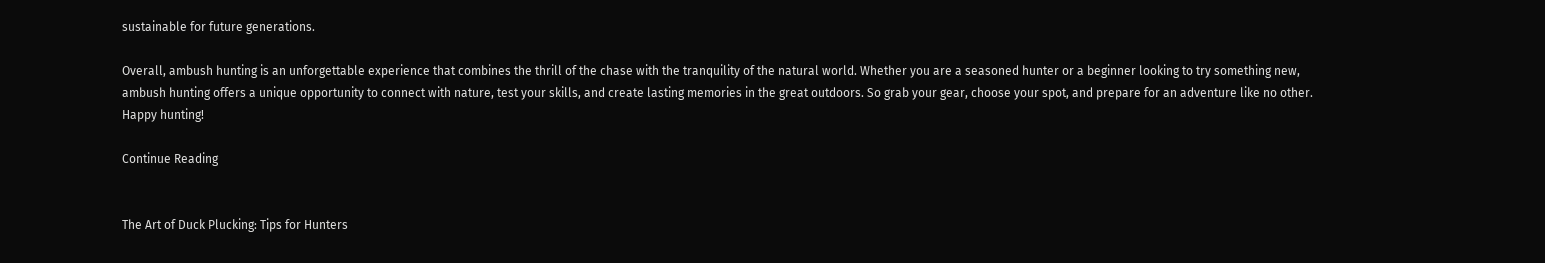sustainable for future generations.

Overall, ambush hunting is an unforgettable experience that combines the thrill of the chase with the tranquility of the natural world. Whether you are a seasoned hunter or a beginner looking to try something new, ambush hunting offers a unique opportunity to connect with nature, test your skills, and create lasting memories in the great outdoors. So grab your gear, choose your spot, and prepare for an adventure like no other. Happy hunting!

Continue Reading


The Art of Duck Plucking: Tips for Hunters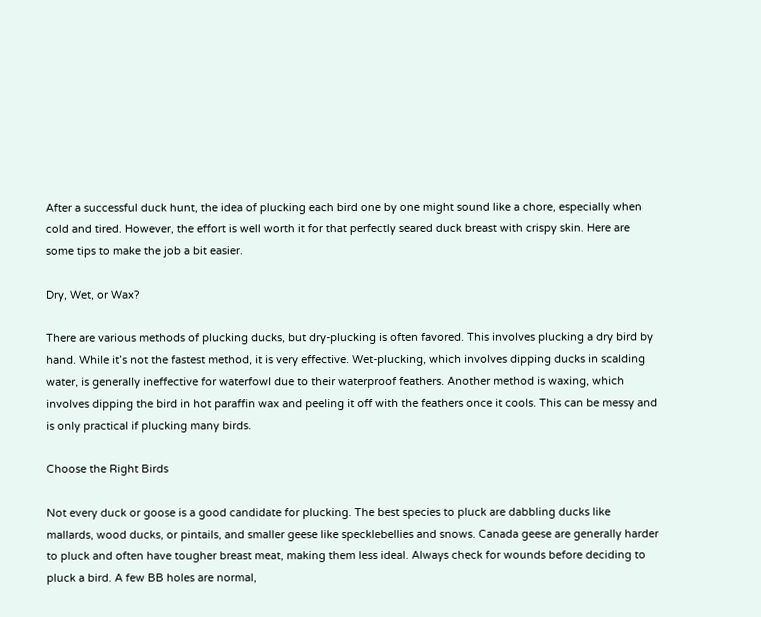After a successful duck hunt, the idea of plucking each bird one by one might sound like a chore, especially when cold and tired. However, the effort is well worth it for that perfectly seared duck breast with crispy skin. Here are some tips to make the job a bit easier.

Dry, Wet, or Wax?

There are various methods of plucking ducks, but dry-plucking is often favored. This involves plucking a dry bird by hand. While it’s not the fastest method, it is very effective. Wet-plucking, which involves dipping ducks in scalding water, is generally ineffective for waterfowl due to their waterproof feathers. Another method is waxing, which involves dipping the bird in hot paraffin wax and peeling it off with the feathers once it cools. This can be messy and is only practical if plucking many birds.

Choose the Right Birds

Not every duck or goose is a good candidate for plucking. The best species to pluck are dabbling ducks like mallards, wood ducks, or pintails, and smaller geese like specklebellies and snows. Canada geese are generally harder to pluck and often have tougher breast meat, making them less ideal. Always check for wounds before deciding to pluck a bird. A few BB holes are normal,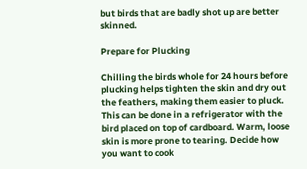but birds that are badly shot up are better skinned.

Prepare for Plucking

Chilling the birds whole for 24 hours before plucking helps tighten the skin and dry out the feathers, making them easier to pluck. This can be done in a refrigerator with the bird placed on top of cardboard. Warm, loose skin is more prone to tearing. Decide how you want to cook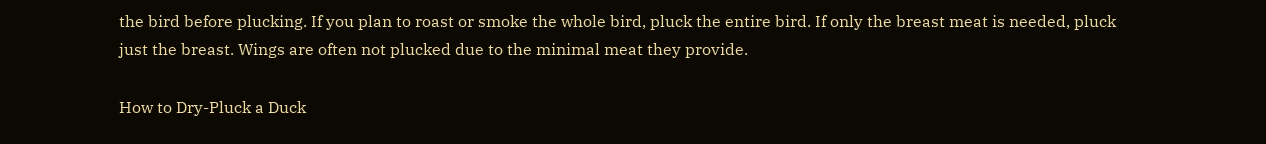the bird before plucking. If you plan to roast or smoke the whole bird, pluck the entire bird. If only the breast meat is needed, pluck just the breast. Wings are often not plucked due to the minimal meat they provide.

How to Dry-Pluck a Duck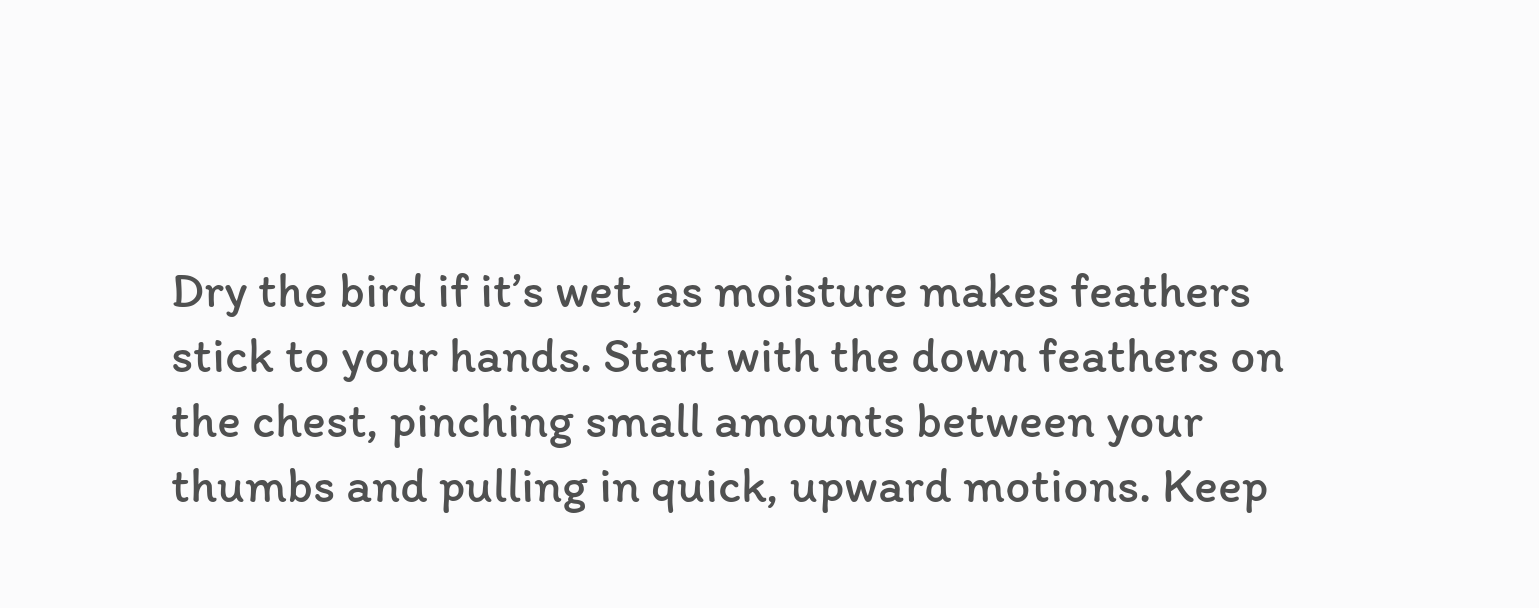Dry the bird if it’s wet, as moisture makes feathers stick to your hands. Start with the down feathers on the chest, pinching small amounts between your thumbs and pulling in quick, upward motions. Keep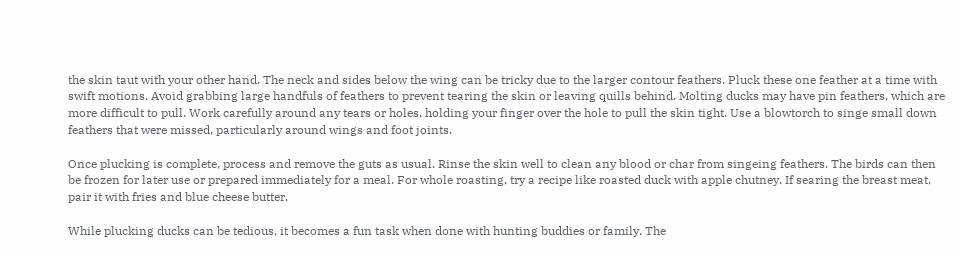the skin taut with your other hand. The neck and sides below the wing can be tricky due to the larger contour feathers. Pluck these one feather at a time with swift motions. Avoid grabbing large handfuls of feathers to prevent tearing the skin or leaving quills behind. Molting ducks may have pin feathers, which are more difficult to pull. Work carefully around any tears or holes, holding your finger over the hole to pull the skin tight. Use a blowtorch to singe small down feathers that were missed, particularly around wings and foot joints.

Once plucking is complete, process and remove the guts as usual. Rinse the skin well to clean any blood or char from singeing feathers. The birds can then be frozen for later use or prepared immediately for a meal. For whole roasting, try a recipe like roasted duck with apple chutney. If searing the breast meat, pair it with fries and blue cheese butter.

While plucking ducks can be tedious, it becomes a fun task when done with hunting buddies or family. The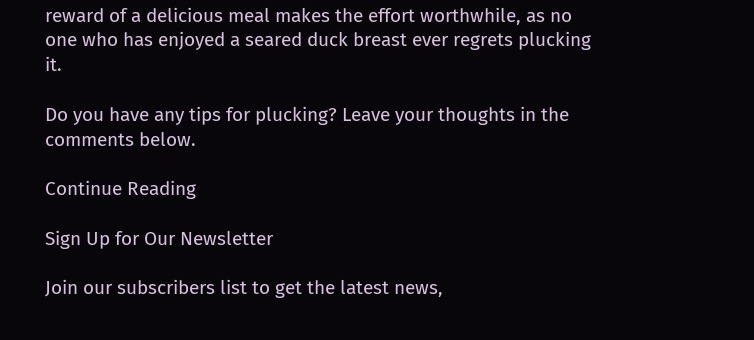reward of a delicious meal makes the effort worthwhile, as no one who has enjoyed a seared duck breast ever regrets plucking it.

Do you have any tips for plucking? Leave your thoughts in the comments below.

Continue Reading

Sign Up for Our Newsletter

Join our subscribers list to get the latest news,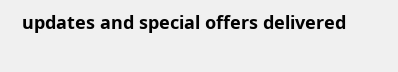updates and special offers delivered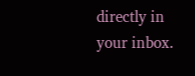directly in your inbox.